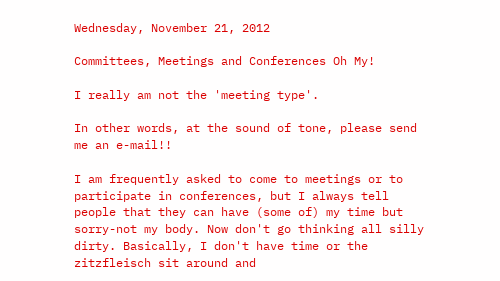Wednesday, November 21, 2012

Committees, Meetings and Conferences Oh My!

I really am not the 'meeting type'.

In other words, at the sound of tone, please send me an e-mail!!

I am frequently asked to come to meetings or to participate in conferences, but I always tell people that they can have (some of) my time but sorry-not my body. Now don't go thinking all silly dirty. Basically, I don't have time or the zitzfleisch sit around and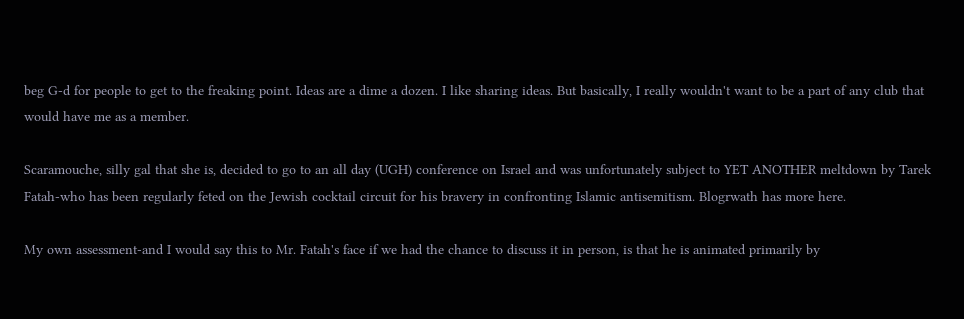beg G-d for people to get to the freaking point. Ideas are a dime a dozen. I like sharing ideas. But basically, I really wouldn't want to be a part of any club that would have me as a member.

Scaramouche, silly gal that she is, decided to go to an all day (UGH) conference on Israel and was unfortunately subject to YET ANOTHER meltdown by Tarek Fatah-who has been regularly feted on the Jewish cocktail circuit for his bravery in confronting Islamic antisemitism. Blogrwath has more here.

My own assessment-and I would say this to Mr. Fatah's face if we had the chance to discuss it in person, is that he is animated primarily by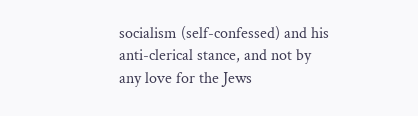socialism (self-confessed) and his anti-clerical stance, and not by any love for the Jews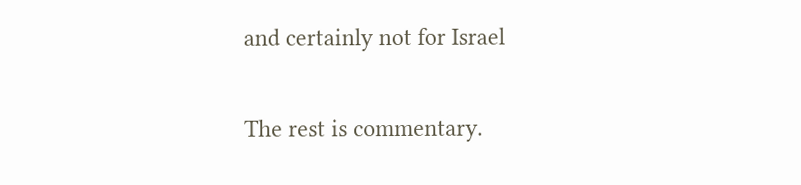and certainly not for Israel

The rest is commentary.